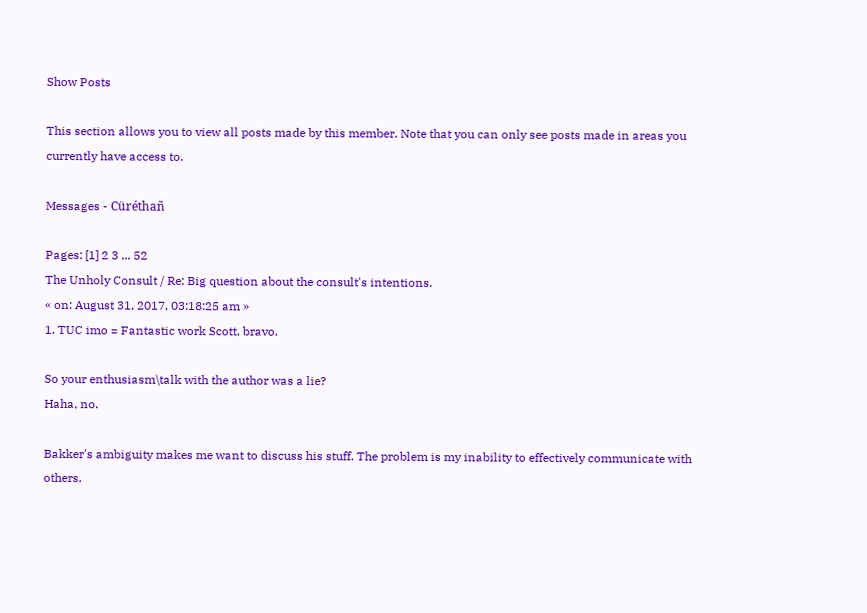Show Posts

This section allows you to view all posts made by this member. Note that you can only see posts made in areas you currently have access to.

Messages - Cüréthañ

Pages: [1] 2 3 ... 52
The Unholy Consult / Re: Big question about the consult's intentions.
« on: August 31, 2017, 03:18:25 am »
1. TUC imo = Fantastic work Scott, bravo.

So your enthusiasm\talk with the author was a lie?
Haha, no.

Bakker's ambiguity makes me want to discuss his stuff. The problem is my inability to effectively communicate with others.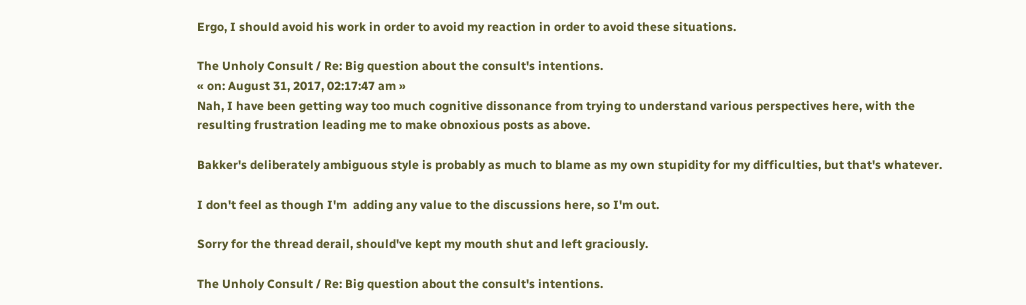Ergo, I should avoid his work in order to avoid my reaction in order to avoid these situations.

The Unholy Consult / Re: Big question about the consult's intentions.
« on: August 31, 2017, 02:17:47 am »
Nah, I have been getting way too much cognitive dissonance from trying to understand various perspectives here, with the resulting frustration leading me to make obnoxious posts as above.

Bakker's deliberately ambiguous style is probably as much to blame as my own stupidity for my difficulties, but that's whatever.

I don't feel as though I'm  adding any value to the discussions here, so I'm out.

Sorry for the thread derail, should've kept my mouth shut and left graciously.

The Unholy Consult / Re: Big question about the consult's intentions.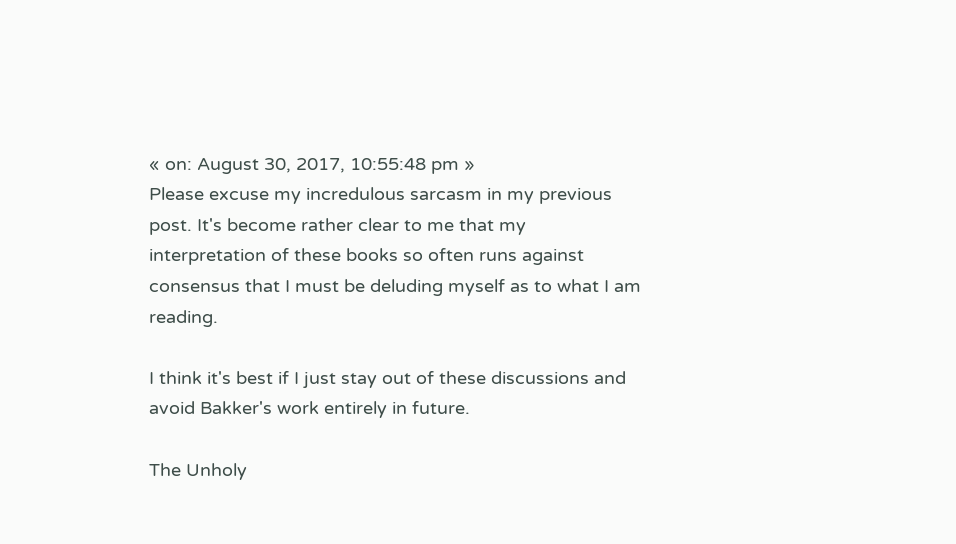« on: August 30, 2017, 10:55:48 pm »
Please excuse my incredulous sarcasm in my previous post. It's become rather clear to me that my interpretation of these books so often runs against consensus that I must be deluding myself as to what I am reading.

I think it's best if I just stay out of these discussions and avoid Bakker's work entirely in future.

The Unholy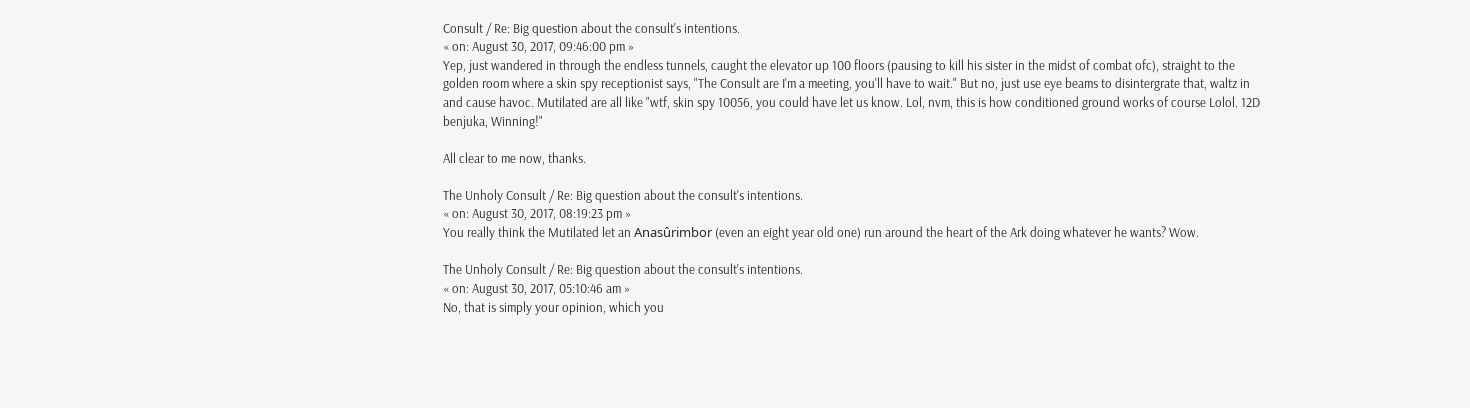Consult / Re: Big question about the consult's intentions.
« on: August 30, 2017, 09:46:00 pm »
Yep, just wandered in through the endless tunnels, caught the elevator up 100 floors (pausing to kill his sister in the midst of combat ofc), straight to the golden room where a skin spy receptionist says, "The Consult are I'm a meeting, you'll have to wait." But no, just use eye beams to disintergrate that, waltz in and cause havoc. Mutilated are all like "wtf, skin spy 10056, you could have let us know. Lol, nvm, this is how conditioned ground works of course Lolol. 12D benjuka, Winning!"

All clear to me now, thanks.

The Unholy Consult / Re: Big question about the consult's intentions.
« on: August 30, 2017, 08:19:23 pm »
You really think the Mutilated let an Anasûrimbor (even an eight year old one) run around the heart of the Ark doing whatever he wants? Wow.

The Unholy Consult / Re: Big question about the consult's intentions.
« on: August 30, 2017, 05:10:46 am »
No, that is simply your opinion, which you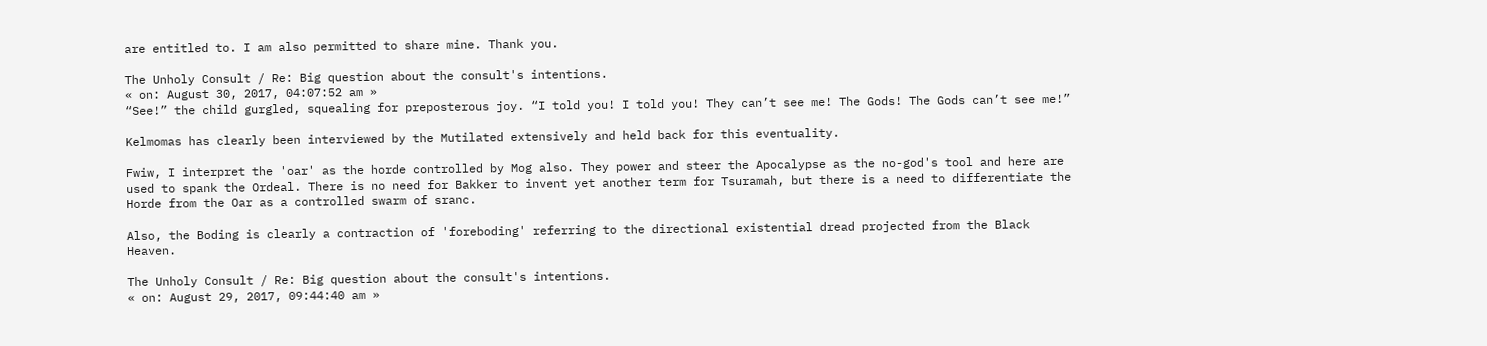are entitled to. I am also permitted to share mine. Thank you.

The Unholy Consult / Re: Big question about the consult's intentions.
« on: August 30, 2017, 04:07:52 am »
“See!” the child gurgled, squealing for preposterous joy. “I told you! I told you! They can’t see me! The Gods! The Gods can’t see me!”

Kelmomas has clearly been interviewed by the Mutilated extensively and held back for this eventuality.

Fwiw, I interpret the 'oar' as the horde controlled by Mog also. They power and steer the Apocalypse as the no-god's tool and here are used to spank the Ordeal. There is no need for Bakker to invent yet another term for Tsuramah, but there is a need to differentiate the Horde from the Oar as a controlled swarm of sranc.

Also, the Boding is clearly a contraction of 'foreboding' referring to the directional existential dread projected from the Black Heaven.

The Unholy Consult / Re: Big question about the consult's intentions.
« on: August 29, 2017, 09:44:40 am »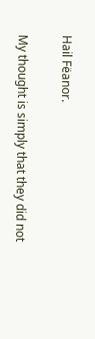Hail Fëanor.

My thought is simply that they did not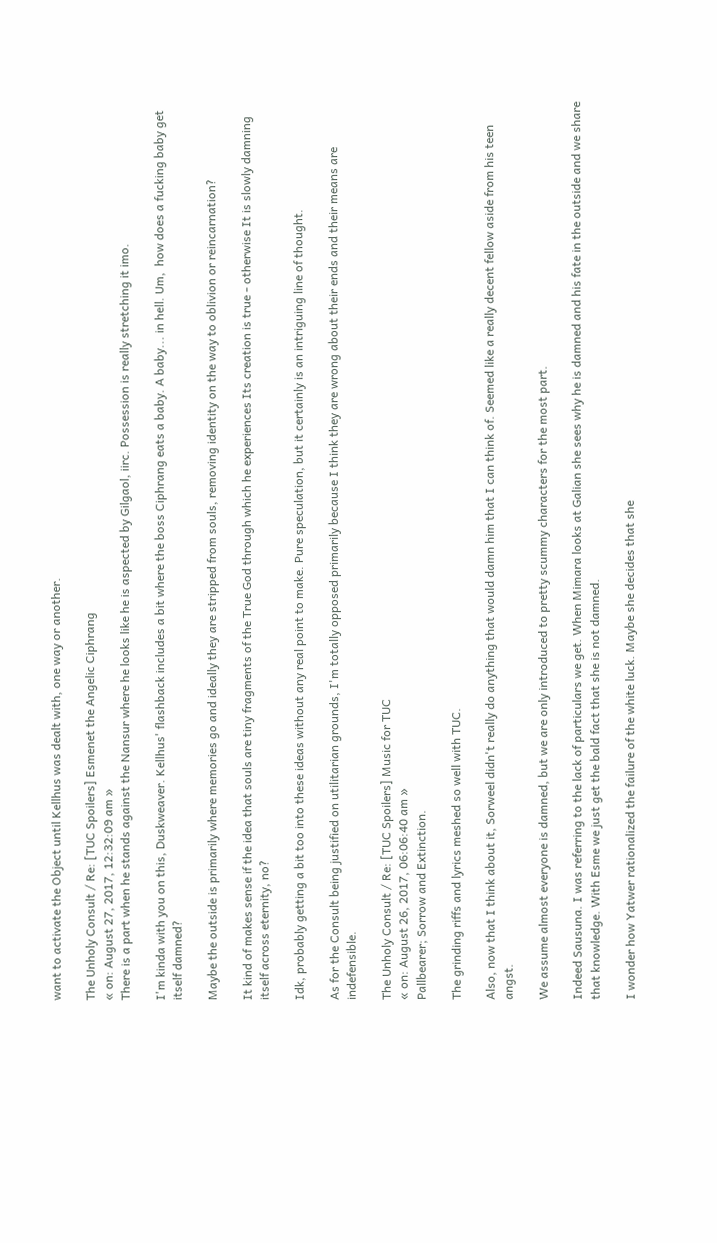want to activate the Object until Kellhus was dealt with, one way or another.

The Unholy Consult / Re: [TUC Spoilers] Esmenet the Angelic Ciphrang
« on: August 27, 2017, 12:32:09 am »
There is a part when he stands against the Nansur where he looks like he is aspected by Gilgaol, iirc. Possession is really stretching it imo.

I'm kinda with you on this, Duskweaver. Kellhus' flashback includes a bit where the boss Ciphrang eats a baby. A baby... in hell. Um,  how does a fucking baby get itself damned?

Maybe the outside is primarily where memories go and ideally they are stripped from souls, removing identity on the way to oblivion or reincarnation?

It kind of makes sense if the idea that souls are tiny fragments of the True God through which he experiences Its creation is true - otherwise It is slowly damning itself across eternity, no?

Idk, probably getting a bit too into these ideas without any real point to make. Pure speculation, but it certainly is an intriguing line of thought.

As for the Consult being justified on utilitarian grounds, I'm totally opposed primarily because I think they are wrong about their ends and their means are indefensible.

The Unholy Consult / Re: [TUC Spoilers] Music for TUC
« on: August 26, 2017, 06:06:40 am »
Pallbearer; Sorrow and Extinction.

The grinding riffs and lyrics meshed so well with TUC.

Also, now that I think about it, Sorweel didn't really do anything that would damn him that I can think of. Seemed like a really decent fellow aside from his teen angst.

We assume almost everyone is damned, but we are only introduced to pretty scummy characters for the most part.

Indeed Sausuna. I was referring to the lack of particulars we get. When Mimara looks at Galian she sees why he is damned and his fate in the outside and we share that knowledge. With Esme we just get the bald fact that she is not damned.

I wonder how Yatwer rationalized the failure of the white luck. Maybe she decides that she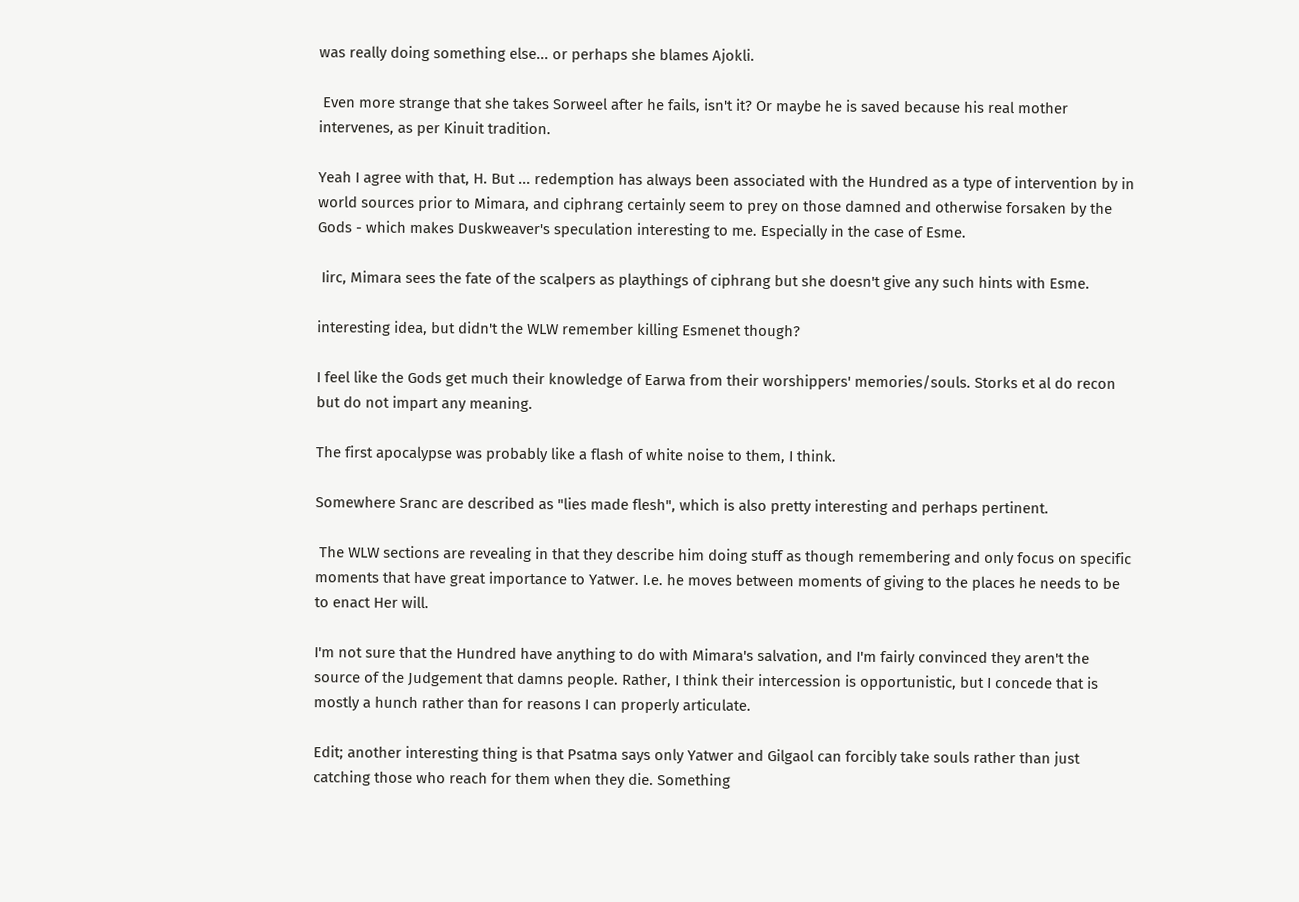was really doing something else... or perhaps she blames Ajokli.

 Even more strange that she takes Sorweel after he fails, isn't it? Or maybe he is saved because his real mother intervenes, as per Kinuit tradition.

Yeah I agree with that, H. But ... redemption has always been associated with the Hundred as a type of intervention by in world sources prior to Mimara, and ciphrang certainly seem to prey on those damned and otherwise forsaken by the Gods - which makes Duskweaver's speculation interesting to me. Especially in the case of Esme.

 Iirc, Mimara sees the fate of the scalpers as playthings of ciphrang but she doesn't give any such hints with Esme.

interesting idea, but didn't the WLW remember killing Esmenet though?

I feel like the Gods get much their knowledge of Earwa from their worshippers' memories/souls. Storks et al do recon but do not impart any meaning.

The first apocalypse was probably like a flash of white noise to them, I think.

Somewhere Sranc are described as "lies made flesh", which is also pretty interesting and perhaps pertinent.

 The WLW sections are revealing in that they describe him doing stuff as though remembering and only focus on specific moments that have great importance to Yatwer. I.e. he moves between moments of giving to the places he needs to be to enact Her will.

I'm not sure that the Hundred have anything to do with Mimara's salvation, and I'm fairly convinced they aren't the source of the Judgement that damns people. Rather, I think their intercession is opportunistic, but I concede that is mostly a hunch rather than for reasons I can properly articulate.

Edit; another interesting thing is that Psatma says only Yatwer and Gilgaol can forcibly take souls rather than just catching those who reach for them when they die. Something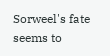Sorweel's fate seems to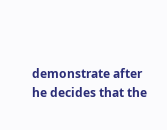demonstrate after he decides that the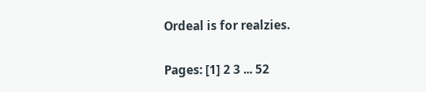Ordeal is for realzies.

Pages: [1] 2 3 ... 52